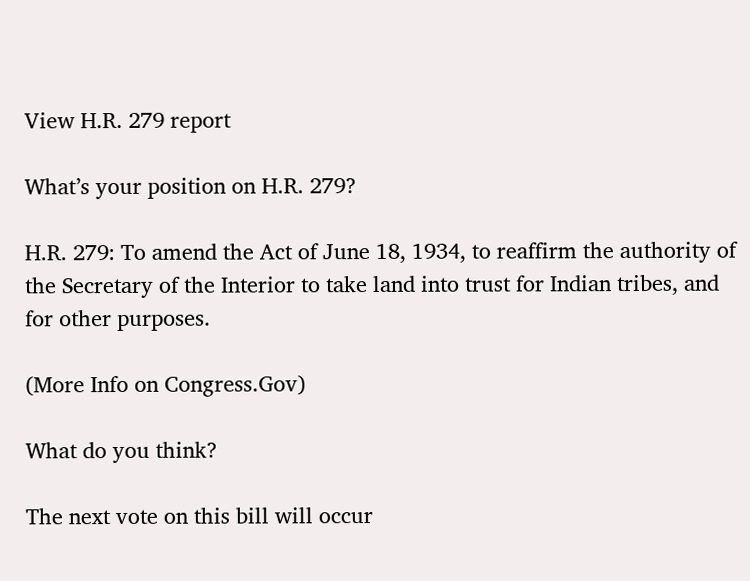View H.R. 279 report

What’s your position on H.R. 279?

H.R. 279: To amend the Act of June 18, 1934, to reaffirm the authority of the Secretary of the Interior to take land into trust for Indian tribes, and for other purposes.

(More Info on Congress.Gov)

What do you think?

The next vote on this bill will occur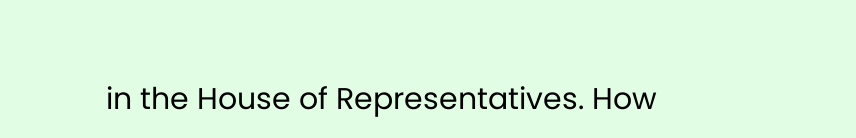in the House of Representatives. How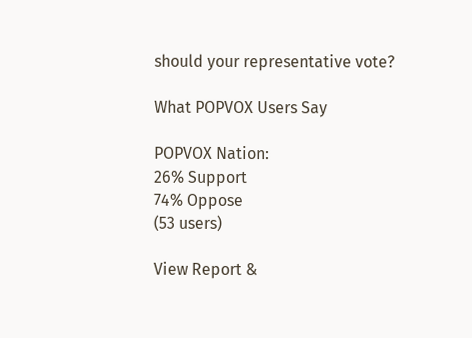should your representative vote?

What POPVOX Users Say

POPVOX Nation:
26% Support
74% Oppose
(53 users)

View Report &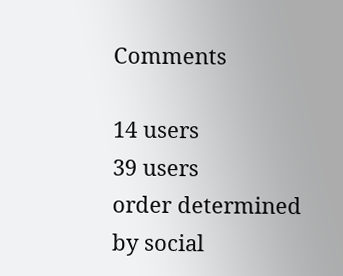Comments

14 users
39 users
order determined by social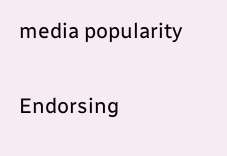media popularity

Endorsing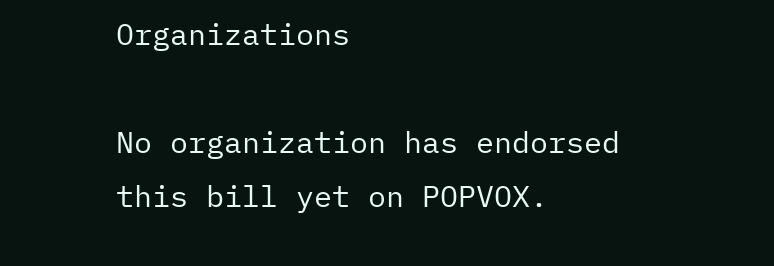Organizations

No organization has endorsed this bill yet on POPVOX.